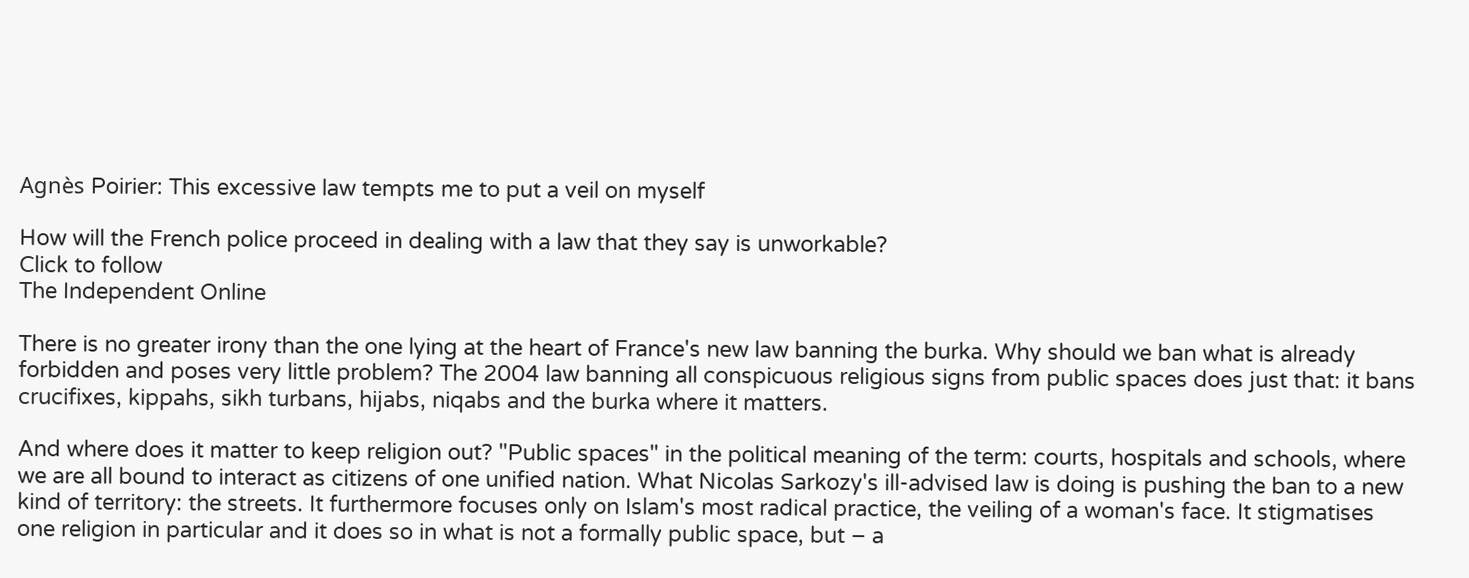Agnès Poirier: This excessive law tempts me to put a veil on myself

How will the French police proceed in dealing with a law that they say is unworkable?
Click to follow
The Independent Online

There is no greater irony than the one lying at the heart of France's new law banning the burka. Why should we ban what is already forbidden and poses very little problem? The 2004 law banning all conspicuous religious signs from public spaces does just that: it bans crucifixes, kippahs, sikh turbans, hijabs, niqabs and the burka where it matters.

And where does it matter to keep religion out? "Public spaces" in the political meaning of the term: courts, hospitals and schools, where we are all bound to interact as citizens of one unified nation. What Nicolas Sarkozy's ill-advised law is doing is pushing the ban to a new kind of territory: the streets. It furthermore focuses only on Islam's most radical practice, the veiling of a woman's face. It stigmatises one religion in particular and it does so in what is not a formally public space, but – a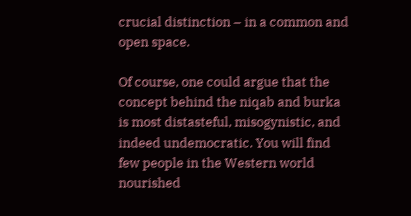crucial distinction – in a common and open space.

Of course, one could argue that the concept behind the niqab and burka is most distasteful, misogynistic, and indeed undemocratic. You will find few people in the Western world nourished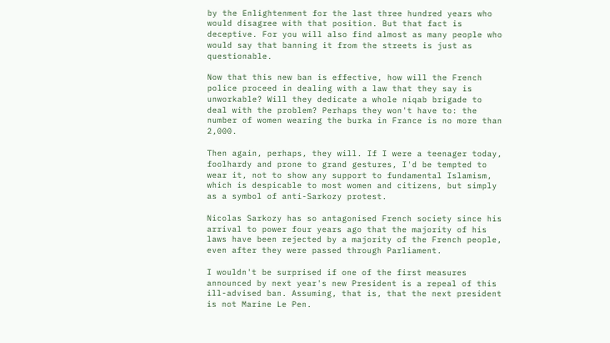by the Enlightenment for the last three hundred years who would disagree with that position. But that fact is deceptive. For you will also find almost as many people who would say that banning it from the streets is just as questionable.

Now that this new ban is effective, how will the French police proceed in dealing with a law that they say is unworkable? Will they dedicate a whole niqab brigade to deal with the problem? Perhaps they won't have to: the number of women wearing the burka in France is no more than 2,000.

Then again, perhaps, they will. If I were a teenager today, foolhardy and prone to grand gestures, I'd be tempted to wear it, not to show any support to fundamental Islamism, which is despicable to most women and citizens, but simply as a symbol of anti-Sarkozy protest.

Nicolas Sarkozy has so antagonised French society since his arrival to power four years ago that the majority of his laws have been rejected by a majority of the French people, even after they were passed through Parliament.

I wouldn't be surprised if one of the first measures announced by next year's new President is a repeal of this ill-advised ban. Assuming, that is, that the next president is not Marine Le Pen.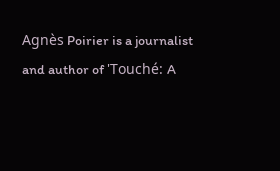Agnès Poirier is a journalist and author of 'Touché: A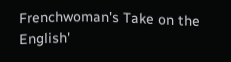Frenchwoman's Take on the English'